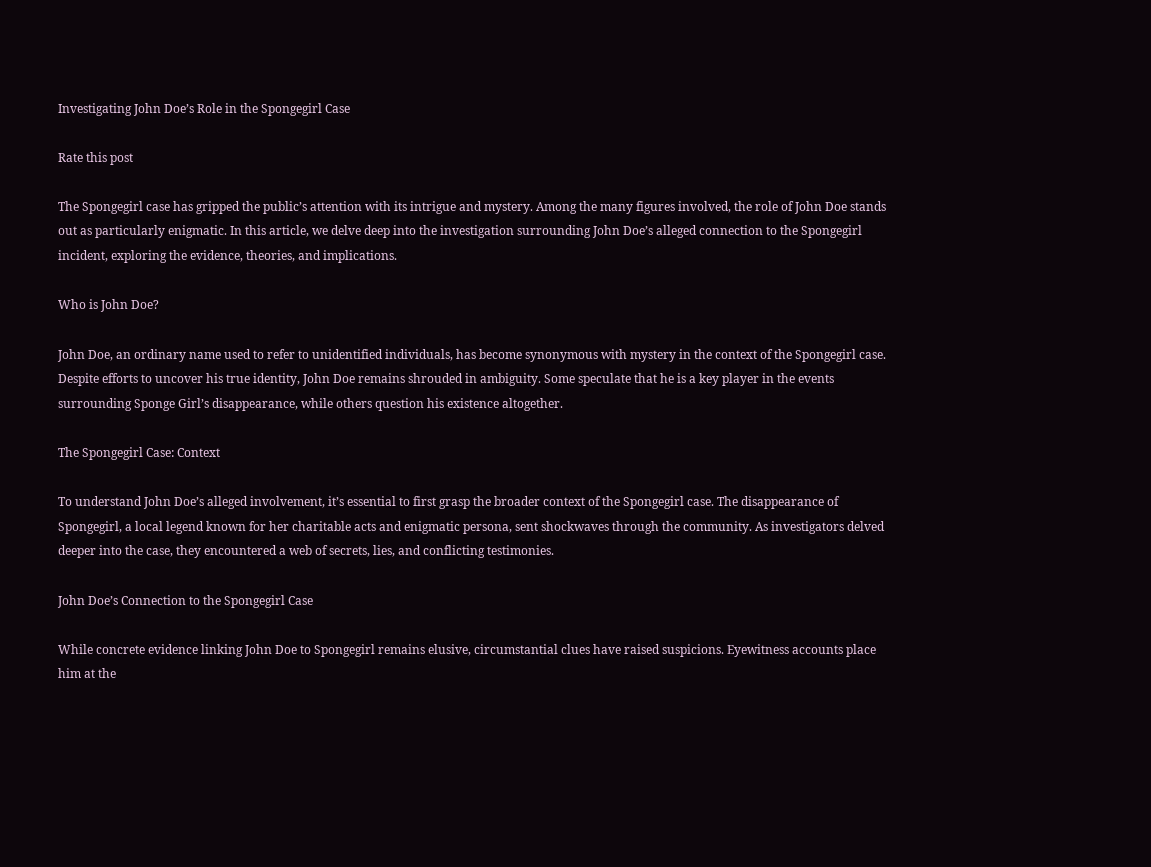Investigating John Doe’s Role in the Spongegirl Case

Rate this post

The Spongegirl case has gripped the public’s attention with its intrigue and mystery. Among the many figures involved, the role of John Doe stands out as particularly enigmatic. In this article, we delve deep into the investigation surrounding John Doe’s alleged connection to the Spongegirl incident, exploring the evidence, theories, and implications.

Who is John Doe?

John Doe, an ordinary name used to refer to unidentified individuals, has become synonymous with mystery in the context of the Spongegirl case. Despite efforts to uncover his true identity, John Doe remains shrouded in ambiguity. Some speculate that he is a key player in the events surrounding Sponge Girl’s disappearance, while others question his existence altogether.

The Spongegirl Case: Context

To understand John Doe’s alleged involvement, it’s essential to first grasp the broader context of the Spongegirl case. The disappearance of Spongegirl, a local legend known for her charitable acts and enigmatic persona, sent shockwaves through the community. As investigators delved deeper into the case, they encountered a web of secrets, lies, and conflicting testimonies.

John Doe’s Connection to the Spongegirl Case

While concrete evidence linking John Doe to Spongegirl remains elusive, circumstantial clues have raised suspicions. Eyewitness accounts place him at the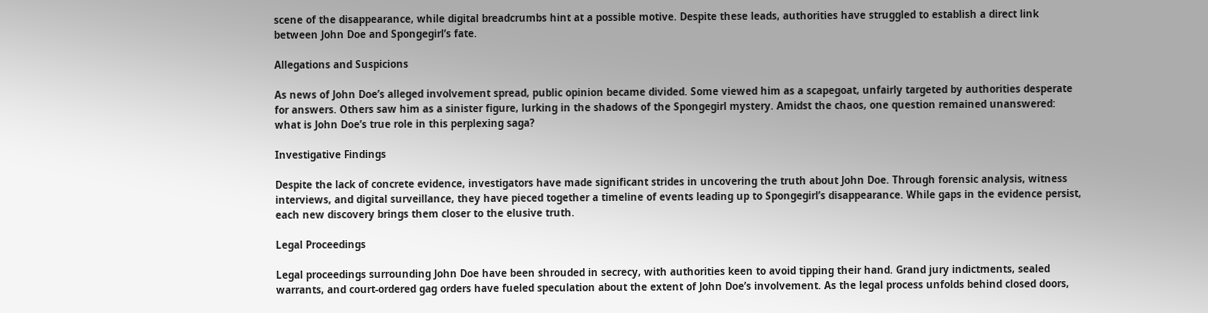scene of the disappearance, while digital breadcrumbs hint at a possible motive. Despite these leads, authorities have struggled to establish a direct link between John Doe and Spongegirl’s fate.

Allegations and Suspicions

As news of John Doe’s alleged involvement spread, public opinion became divided. Some viewed him as a scapegoat, unfairly targeted by authorities desperate for answers. Others saw him as a sinister figure, lurking in the shadows of the Spongegirl mystery. Amidst the chaos, one question remained unanswered: what is John Doe’s true role in this perplexing saga?

Investigative Findings

Despite the lack of concrete evidence, investigators have made significant strides in uncovering the truth about John Doe. Through forensic analysis, witness interviews, and digital surveillance, they have pieced together a timeline of events leading up to Spongegirl’s disappearance. While gaps in the evidence persist, each new discovery brings them closer to the elusive truth.

Legal Proceedings

Legal proceedings surrounding John Doe have been shrouded in secrecy, with authorities keen to avoid tipping their hand. Grand jury indictments, sealed warrants, and court-ordered gag orders have fueled speculation about the extent of John Doe’s involvement. As the legal process unfolds behind closed doors,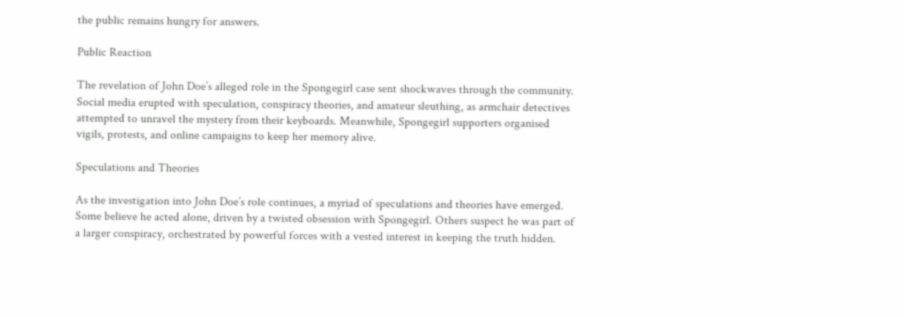the public remains hungry for answers.

Public Reaction

The revelation of John Doe’s alleged role in the Spongegirl case sent shockwaves through the community. Social media erupted with speculation, conspiracy theories, and amateur sleuthing, as armchair detectives attempted to unravel the mystery from their keyboards. Meanwhile, Spongegirl supporters organised vigils, protests, and online campaigns to keep her memory alive.

Speculations and Theories

As the investigation into John Doe’s role continues, a myriad of speculations and theories have emerged. Some believe he acted alone, driven by a twisted obsession with Spongegirl. Others suspect he was part of a larger conspiracy, orchestrated by powerful forces with a vested interest in keeping the truth hidden.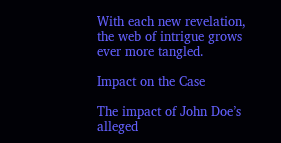With each new revelation, the web of intrigue grows ever more tangled.

Impact on the Case

The impact of John Doe’s alleged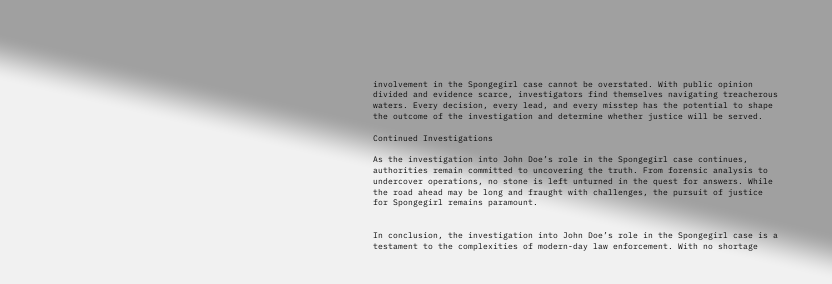involvement in the Spongegirl case cannot be overstated. With public opinion divided and evidence scarce, investigators find themselves navigating treacherous waters. Every decision, every lead, and every misstep has the potential to shape the outcome of the investigation and determine whether justice will be served.

Continued Investigations

As the investigation into John Doe’s role in the Spongegirl case continues, authorities remain committed to uncovering the truth. From forensic analysis to undercover operations, no stone is left unturned in the quest for answers. While the road ahead may be long and fraught with challenges, the pursuit of justice for Spongegirl remains paramount.


In conclusion, the investigation into John Doe’s role in the Spongegirl case is a testament to the complexities of modern-day law enforcement. With no shortage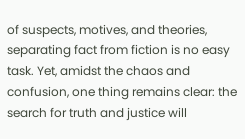of suspects, motives, and theories, separating fact from fiction is no easy task. Yet, amidst the chaos and confusion, one thing remains clear: the search for truth and justice will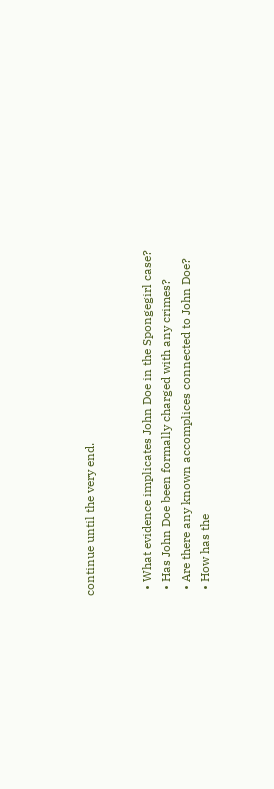continue until the very end.


  • What evidence implicates John Doe in the Spongegirl case?
  • Has John Doe been formally charged with any crimes?
  • Are there any known accomplices connected to John Doe?
  • How has the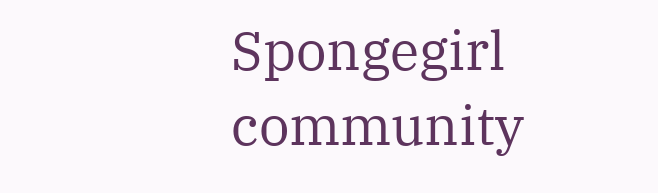Spongegirl community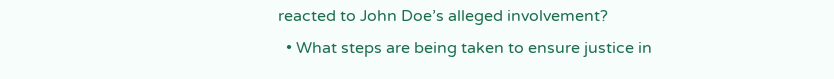reacted to John Doe’s alleged involvement?
  • What steps are being taken to ensure justice in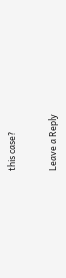this case?


Leave a Reply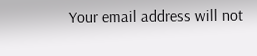Your email address will not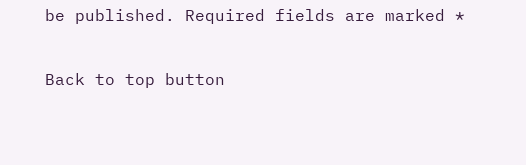be published. Required fields are marked *

Back to top button